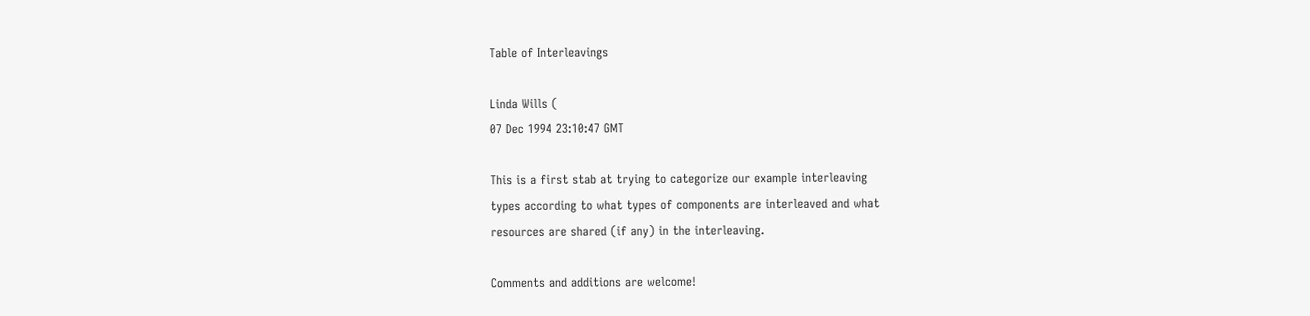Table of Interleavings

Linda Wills (
07 Dec 1994 23:10:47 GMT

This is a first stab at trying to categorize our example interleaving
types according to what types of components are interleaved and what
resources are shared (if any) in the interleaving.

Comments and additions are welcome!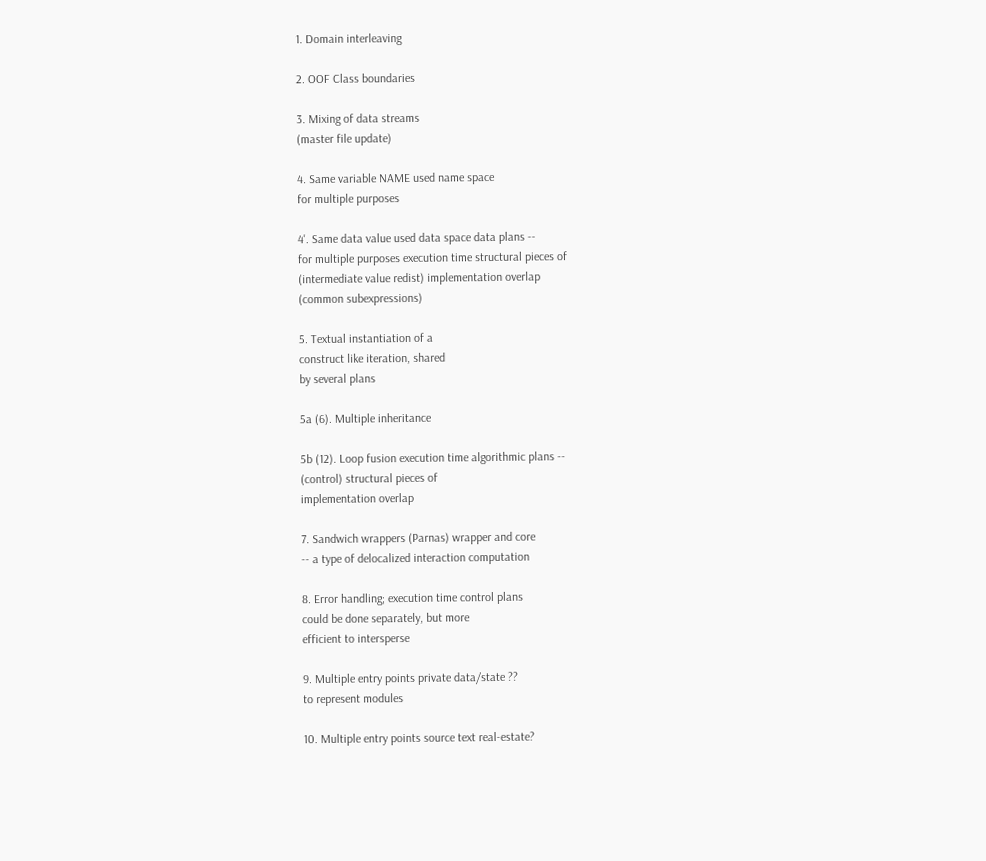1. Domain interleaving

2. OOF Class boundaries

3. Mixing of data streams
(master file update)

4. Same variable NAME used name space
for multiple purposes

4'. Same data value used data space data plans --
for multiple purposes execution time structural pieces of
(intermediate value redist) implementation overlap
(common subexpressions)

5. Textual instantiation of a
construct like iteration, shared
by several plans

5a (6). Multiple inheritance

5b (12). Loop fusion execution time algorithmic plans --
(control) structural pieces of
implementation overlap

7. Sandwich wrappers (Parnas) wrapper and core
-- a type of delocalized interaction computation

8. Error handling; execution time control plans
could be done separately, but more
efficient to intersperse

9. Multiple entry points private data/state ??
to represent modules

10. Multiple entry points source text real-estate?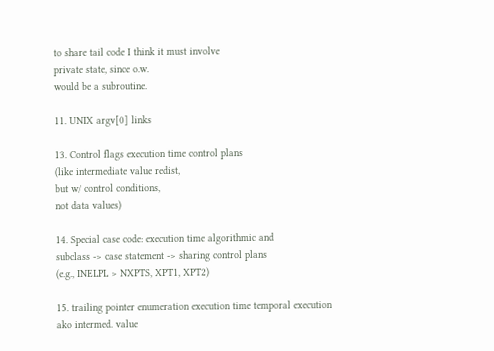to share tail code I think it must involve
private state, since o.w.
would be a subroutine.

11. UNIX argv[0] links

13. Control flags execution time control plans
(like intermediate value redist,
but w/ control conditions,
not data values)

14. Special case code: execution time algorithmic and
subclass -> case statement -> sharing control plans
(e.g., INELPL > NXPTS, XPT1, XPT2)

15. trailing pointer enumeration execution time temporal execution
ako intermed. value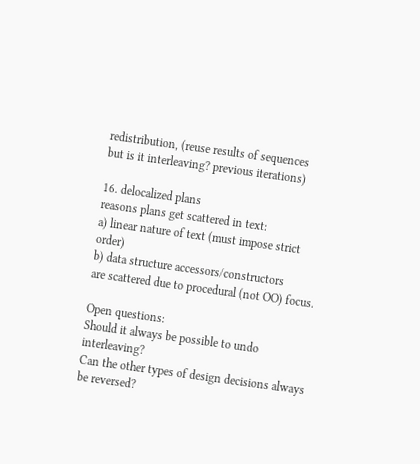redistribution, (reuse results of sequences
but is it interleaving? previous iterations)

16. delocalized plans
reasons plans get scattered in text:
a) linear nature of text (must impose strict order)
b) data structure accessors/constructors
are scattered due to procedural (not OO) focus.

Open questions:
Should it always be possible to undo interleaving?
Can the other types of design decisions always be reversed?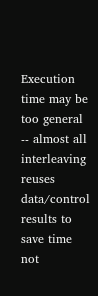Execution time may be too general -- almost all interleaving reuses
data/control results to save time not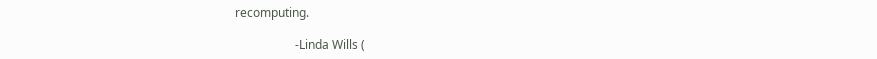recomputing.

                    -Linda Wills (